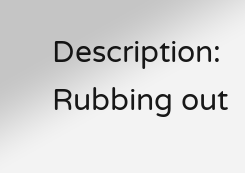Description: Rubbing out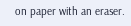on paper with an eraser.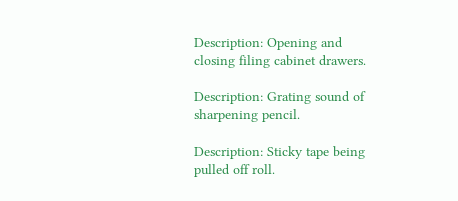Description: Opening and closing filing cabinet drawers.

Description: Grating sound of sharpening pencil.

Description: Sticky tape being pulled off roll.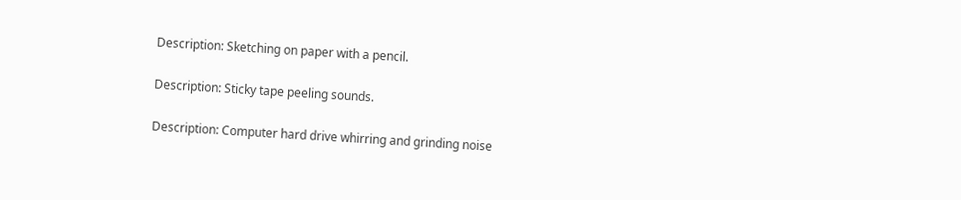Description: Sketching on paper with a pencil.

Description: Sticky tape peeling sounds.

Description: Computer hard drive whirring and grinding noise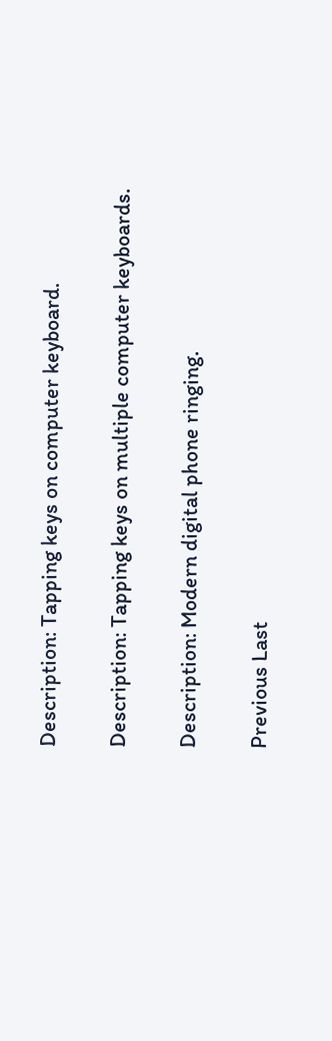Description: Tapping keys on computer keyboard.

Description: Tapping keys on multiple computer keyboards.

Description: Modern digital phone ringing.

Previous Last